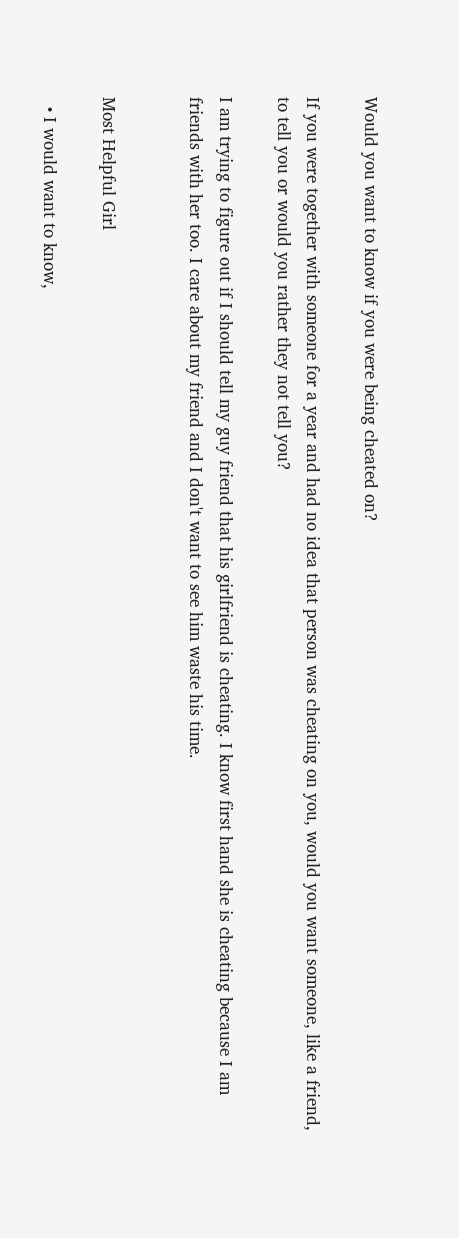Would you want to know if you were being cheated on?

If you were together with someone for a year and had no idea that person was cheating on you, would you want someone, like a friend, to tell you or would you rather they not tell you?

I am trying to figure out if I should tell my guy friend that his girlfriend is cheating. I know first hand she is cheating because I am friends with her too. I care about my friend and I don't want to see him waste his time.


Most Helpful Girl

  • I would want to know,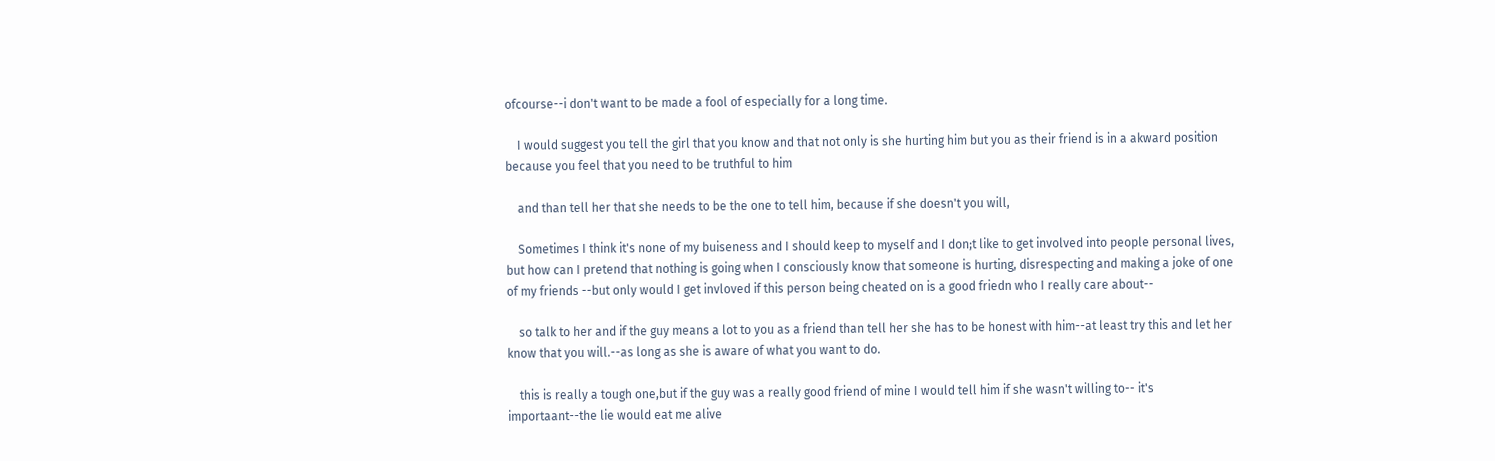ofcourse--i don't want to be made a fool of especially for a long time.

    I would suggest you tell the girl that you know and that not only is she hurting him but you as their friend is in a akward position because you feel that you need to be truthful to him

    and than tell her that she needs to be the one to tell him, because if she doesn't you will,

    Sometimes I think it's none of my buiseness and I should keep to myself and I don;t like to get involved into people personal lives, but how can I pretend that nothing is going when I consciously know that someone is hurting, disrespecting and making a joke of one of my friends --but only would I get invloved if this person being cheated on is a good friedn who I really care about--

    so talk to her and if the guy means a lot to you as a friend than tell her she has to be honest with him--at least try this and let her know that you will.--as long as she is aware of what you want to do.

    this is really a tough one,but if the guy was a really good friend of mine I would tell him if she wasn't willing to-- it's importaant--the lie would eat me alive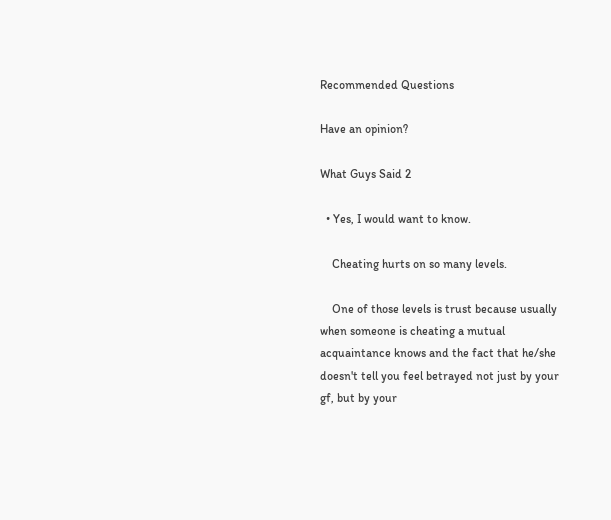Recommended Questions

Have an opinion?

What Guys Said 2

  • Yes, I would want to know.

    Cheating hurts on so many levels.

    One of those levels is trust because usually when someone is cheating a mutual acquaintance knows and the fact that he/she doesn't tell you feel betrayed not just by your gf, but by your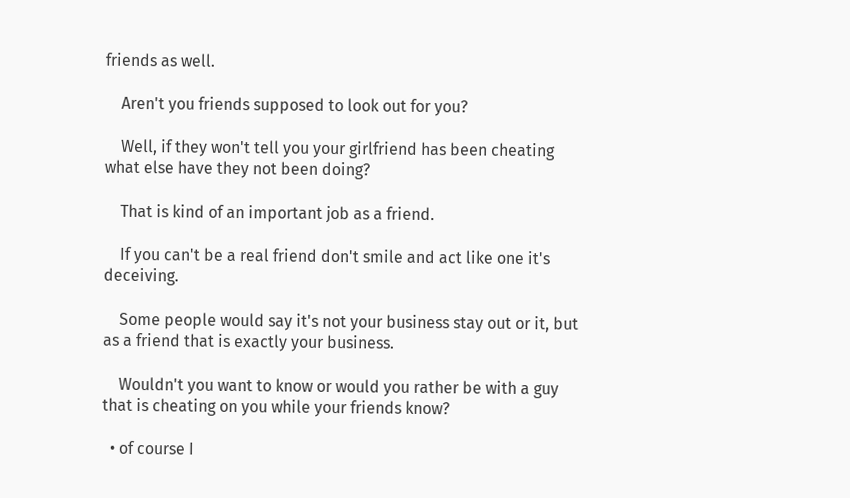friends as well.

    Aren't you friends supposed to look out for you?

    Well, if they won't tell you your girlfriend has been cheating what else have they not been doing?

    That is kind of an important job as a friend.

    If you can't be a real friend don't smile and act like one it's deceiving.

    Some people would say it's not your business stay out or it, but as a friend that is exactly your business.

    Wouldn't you want to know or would you rather be with a guy that is cheating on you while your friends know?

  • of course I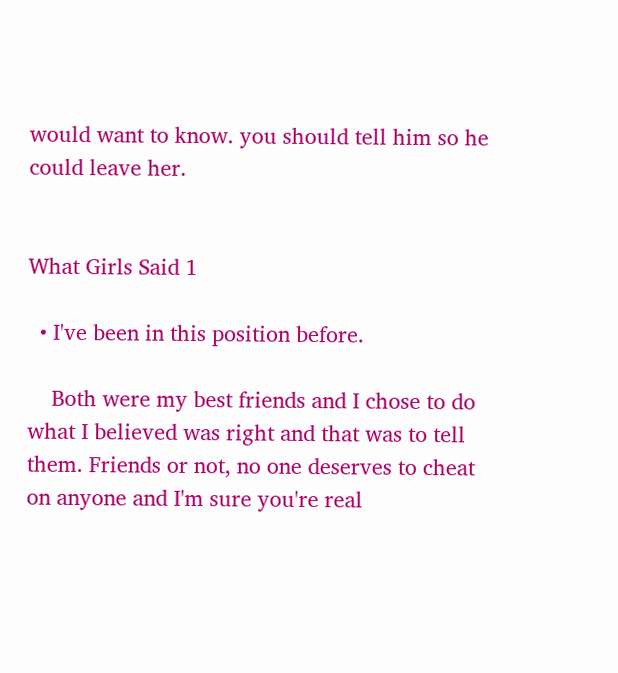would want to know. you should tell him so he could leave her.


What Girls Said 1

  • I've been in this position before.

    Both were my best friends and I chose to do what I believed was right and that was to tell them. Friends or not, no one deserves to cheat on anyone and I'm sure you're real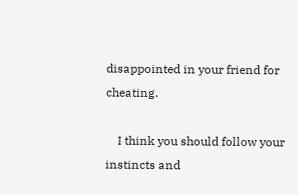disappointed in your friend for cheating.

    I think you should follow your instincts and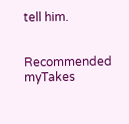tell him.


Recommended myTakes